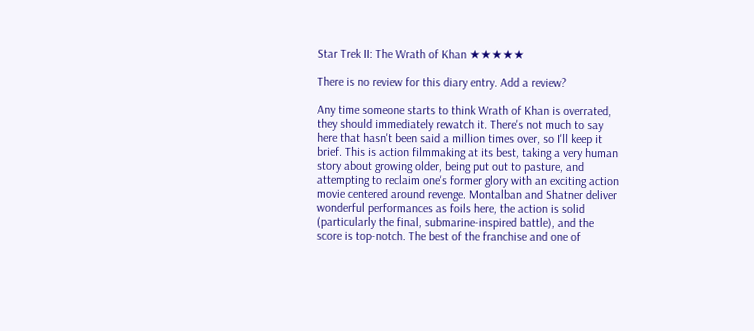Star Trek II: The Wrath of Khan ★★★★★

There is no review for this diary entry. Add a review?

Any time someone starts to think Wrath of Khan is overrated, they should immediately rewatch it. There's not much to say here that hasn't been said a million times over, so I'll keep it brief. This is action filmmaking at its best, taking a very human story about growing older, being put out to pasture, and attempting to reclaim one's former glory with an exciting action movie centered around revenge. Montalban and Shatner deliver wonderful performances as foils here, the action is solid (particularly the final, submarine-inspired battle), and the score is top-notch. The best of the franchise and one of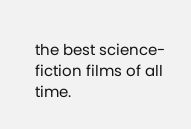the best science-fiction films of all time.